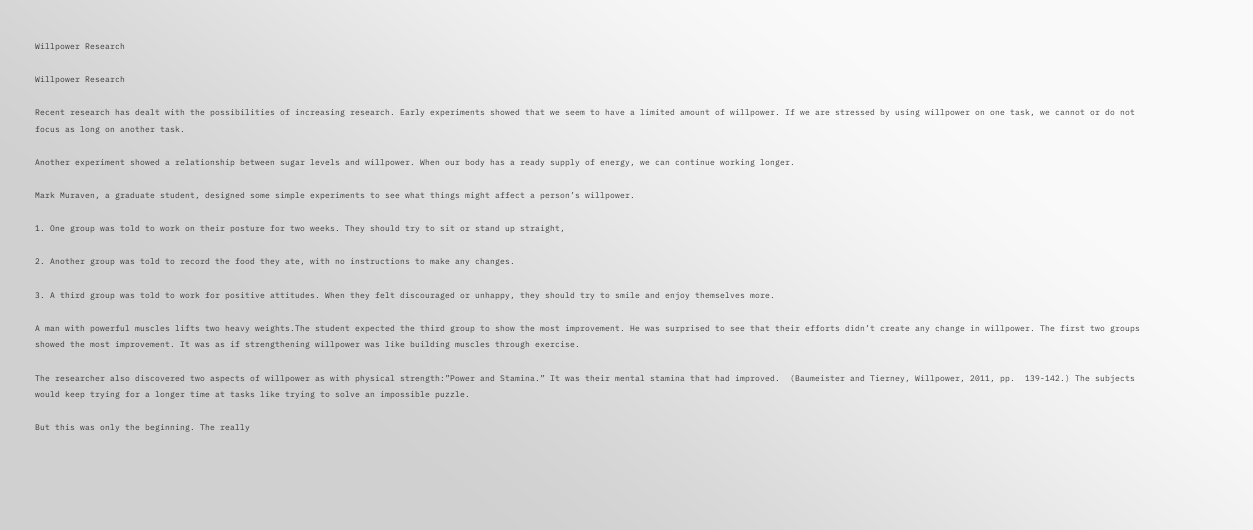Willpower Research

Willpower Research

Recent research has dealt with the possibilities of increasing research. Early experiments showed that we seem to have a limited amount of willpower. If we are stressed by using willpower on one task, we cannot or do not focus as long on another task.

Another experiment showed a relationship between sugar levels and willpower. When our body has a ready supply of energy, we can continue working longer.

Mark Muraven, a graduate student, designed some simple experiments to see what things might affect a person’s willpower.

1. One group was told to work on their posture for two weeks. They should try to sit or stand up straight,

2. Another group was told to record the food they ate, with no instructions to make any changes.

3. A third group was told to work for positive attitudes. When they felt discouraged or unhappy, they should try to smile and enjoy themselves more.

A man with powerful muscles lifts two heavy weights.The student expected the third group to show the most improvement. He was surprised to see that their efforts didn’t create any change in willpower. The first two groups showed the most improvement. It was as if strengthening willpower was like building muscles through exercise.

The researcher also discovered two aspects of willpower as with physical strength:”Power and Stamina.” It was their mental stamina that had improved.  (Baumeister and Tierney, Willpower, 2011, pp.  139-142.) The subjects would keep trying for a longer time at tasks like trying to solve an impossible puzzle.

But this was only the beginning. The really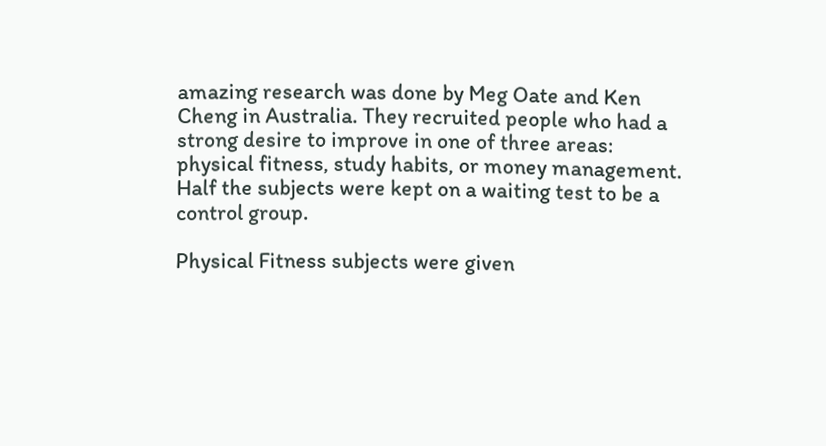amazing research was done by Meg Oate and Ken Cheng in Australia. They recruited people who had a strong desire to improve in one of three areas: physical fitness, study habits, or money management. Half the subjects were kept on a waiting test to be a control group.

Physical Fitness subjects were given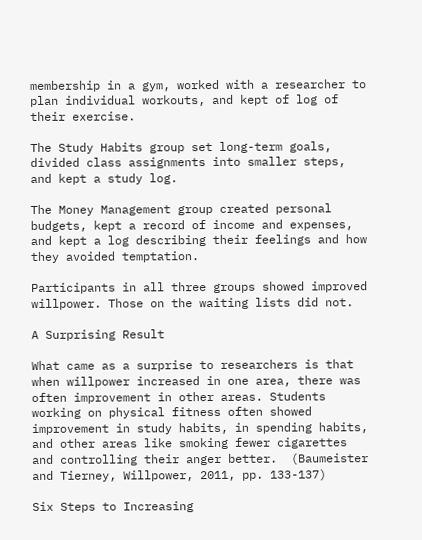membership in a gym, worked with a researcher to plan individual workouts, and kept of log of their exercise.

The Study Habits group set long-term goals, divided class assignments into smaller steps, and kept a study log.

The Money Management group created personal budgets, kept a record of income and expenses, and kept a log describing their feelings and how they avoided temptation.

Participants in all three groups showed improved willpower. Those on the waiting lists did not.

A Surprising Result

What came as a surprise to researchers is that when willpower increased in one area, there was often improvement in other areas. Students working on physical fitness often showed improvement in study habits, in spending habits, and other areas like smoking fewer cigarettes and controlling their anger better.  (Baumeister and Tierney, Willpower, 2011, pp. 133-137)

Six Steps to Increasing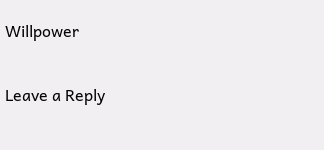Willpower

Leave a Reply